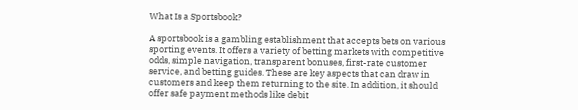What Is a Sportsbook?

A sportsbook is a gambling establishment that accepts bets on various sporting events. It offers a variety of betting markets with competitive odds, simple navigation, transparent bonuses, first-rate customer service, and betting guides. These are key aspects that can draw in customers and keep them returning to the site. In addition, it should offer safe payment methods like debit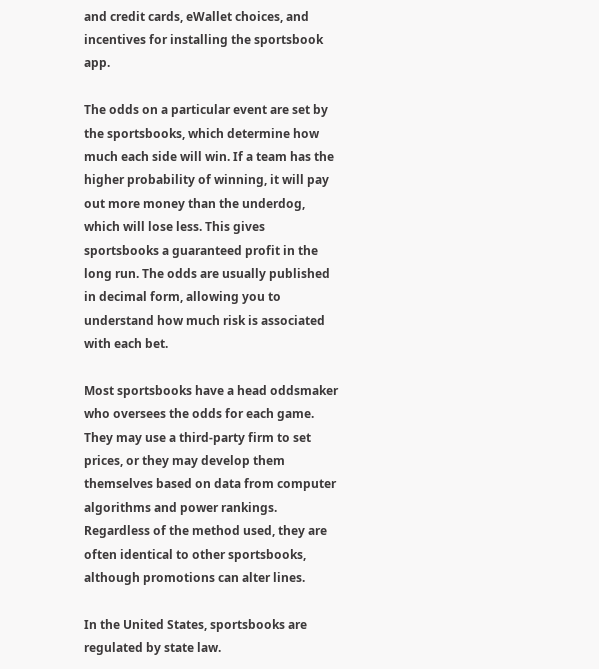and credit cards, eWallet choices, and incentives for installing the sportsbook app.

The odds on a particular event are set by the sportsbooks, which determine how much each side will win. If a team has the higher probability of winning, it will pay out more money than the underdog, which will lose less. This gives sportsbooks a guaranteed profit in the long run. The odds are usually published in decimal form, allowing you to understand how much risk is associated with each bet.

Most sportsbooks have a head oddsmaker who oversees the odds for each game. They may use a third-party firm to set prices, or they may develop them themselves based on data from computer algorithms and power rankings. Regardless of the method used, they are often identical to other sportsbooks, although promotions can alter lines.

In the United States, sportsbooks are regulated by state law.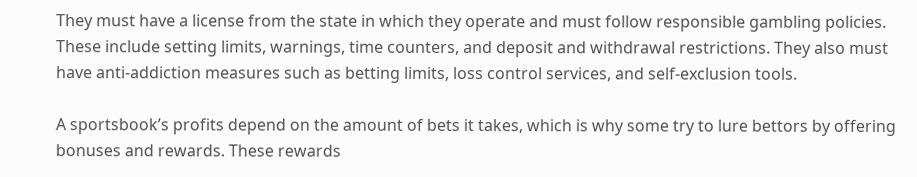They must have a license from the state in which they operate and must follow responsible gambling policies. These include setting limits, warnings, time counters, and deposit and withdrawal restrictions. They also must have anti-addiction measures such as betting limits, loss control services, and self-exclusion tools.

A sportsbook’s profits depend on the amount of bets it takes, which is why some try to lure bettors by offering bonuses and rewards. These rewards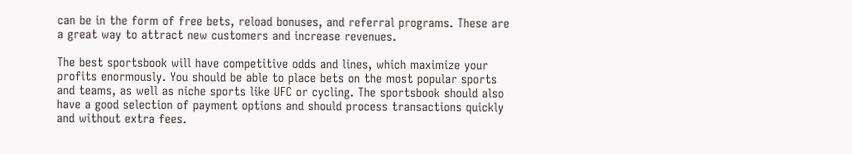can be in the form of free bets, reload bonuses, and referral programs. These are a great way to attract new customers and increase revenues.

The best sportsbook will have competitive odds and lines, which maximize your profits enormously. You should be able to place bets on the most popular sports and teams, as well as niche sports like UFC or cycling. The sportsbook should also have a good selection of payment options and should process transactions quickly and without extra fees.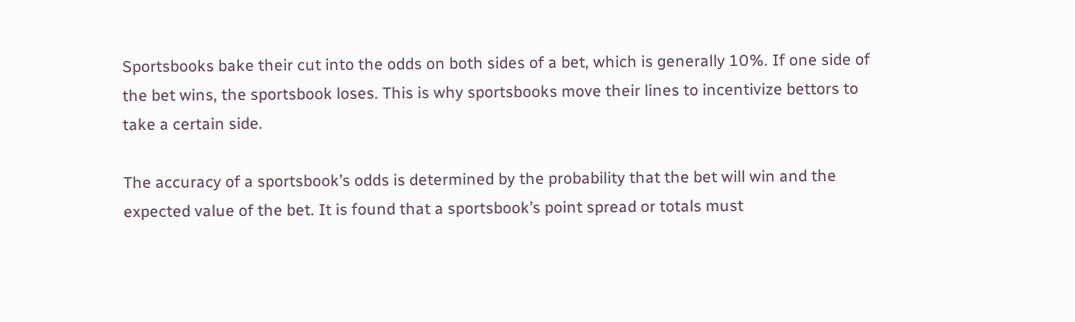Sportsbooks bake their cut into the odds on both sides of a bet, which is generally 10%. If one side of the bet wins, the sportsbook loses. This is why sportsbooks move their lines to incentivize bettors to take a certain side.

The accuracy of a sportsbook’s odds is determined by the probability that the bet will win and the expected value of the bet. It is found that a sportsbook’s point spread or totals must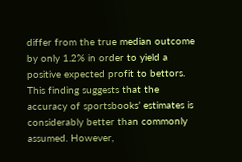differ from the true median outcome by only 1.2% in order to yield a positive expected profit to bettors. This finding suggests that the accuracy of sportsbooks’ estimates is considerably better than commonly assumed. However,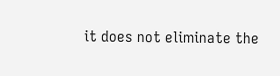it does not eliminate the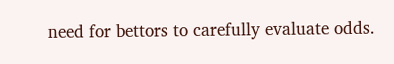need for bettors to carefully evaluate odds.